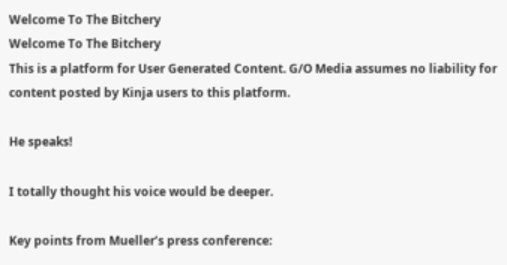Welcome To The Bitchery
Welcome To The Bitchery
This is a platform for User Generated Content. G/O Media assumes no liability for content posted by Kinja users to this platform.

He speaks!

I totally thought his voice would be deeper.

Key points from Mueller’s press conference: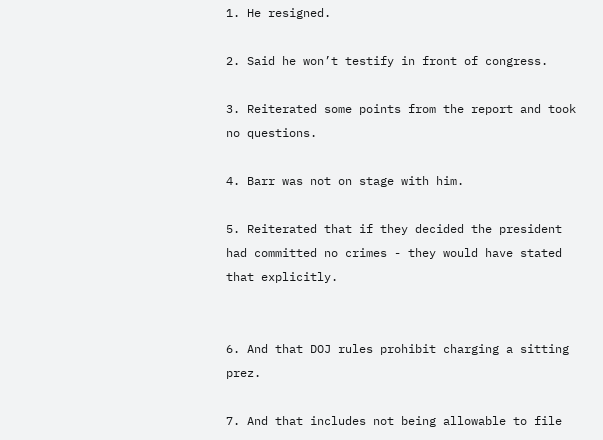1. He resigned.

2. Said he won’t testify in front of congress.

3. Reiterated some points from the report and took no questions.

4. Barr was not on stage with him.

5. Reiterated that if they decided the president had committed no crimes - they would have stated that explicitly.


6. And that DOJ rules prohibit charging a sitting prez.

7. And that includes not being allowable to file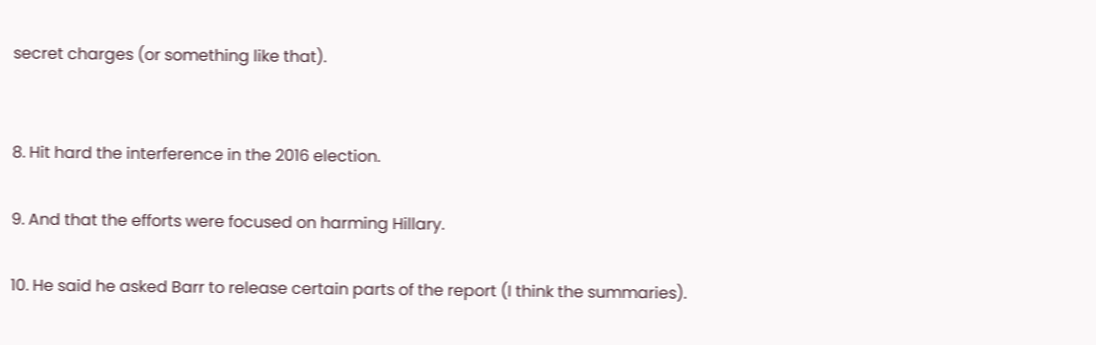secret charges (or something like that).


8. Hit hard the interference in the 2016 election.

9. And that the efforts were focused on harming Hillary.

10. He said he asked Barr to release certain parts of the report (I think the summaries).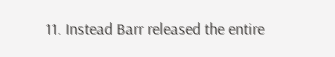11. Instead Barr released the entire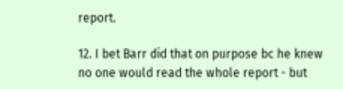report.

12. I bet Barr did that on purpose bc he knew no one would read the whole report - but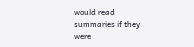would read summaries if they were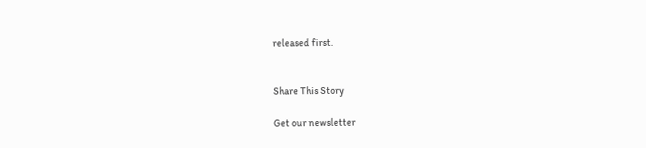released first.


Share This Story

Get our newsletter